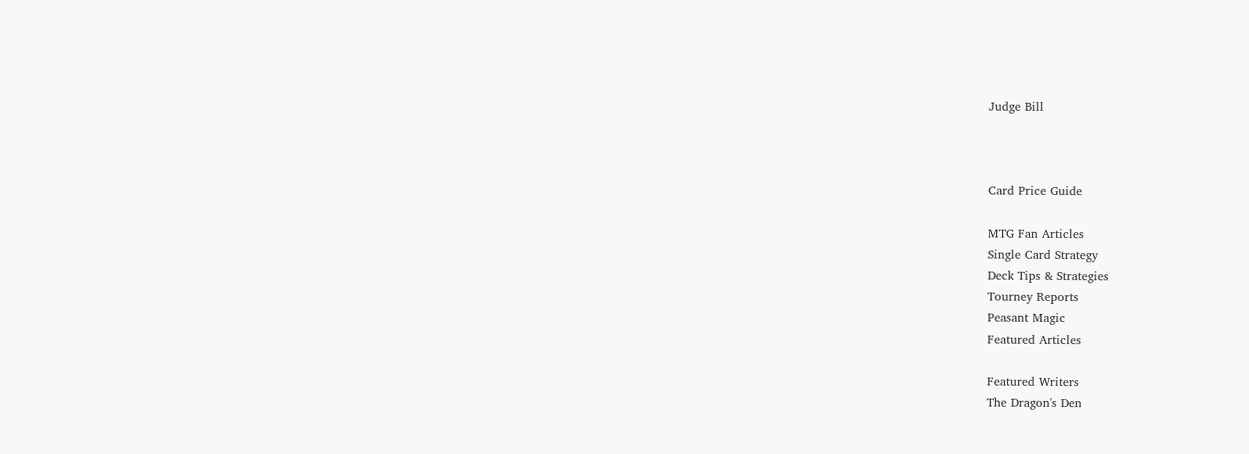Judge Bill



Card Price Guide

MTG Fan Articles
Single Card Strategy
Deck Tips & Strategies
Tourney Reports
Peasant Magic
Featured Articles

Featured Writers
The Dragon's Den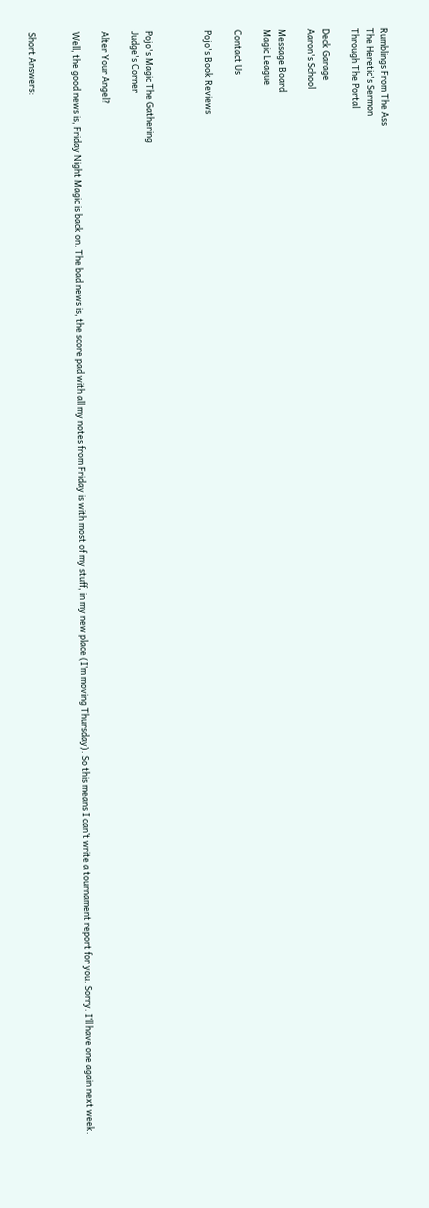Rumblings From The Ass
The Heretic's Sermon
Through The Portal

Deck Garage
Aaron's School

Message Board
Magic League

Contact Us

Pojo's Book Reviews



Pojo's Magic The Gathering
Judge's Corner

Alter Your Angel?

Well, the good news is, Friday Night Magic is back on. The bad news is, the score pad with all my notes from Friday is with most of my stuff, in my new place (I’m moving Thursday). So this means I can’t write a tournament report for you. Sorry. I’ll have one again next week.


Short Answers: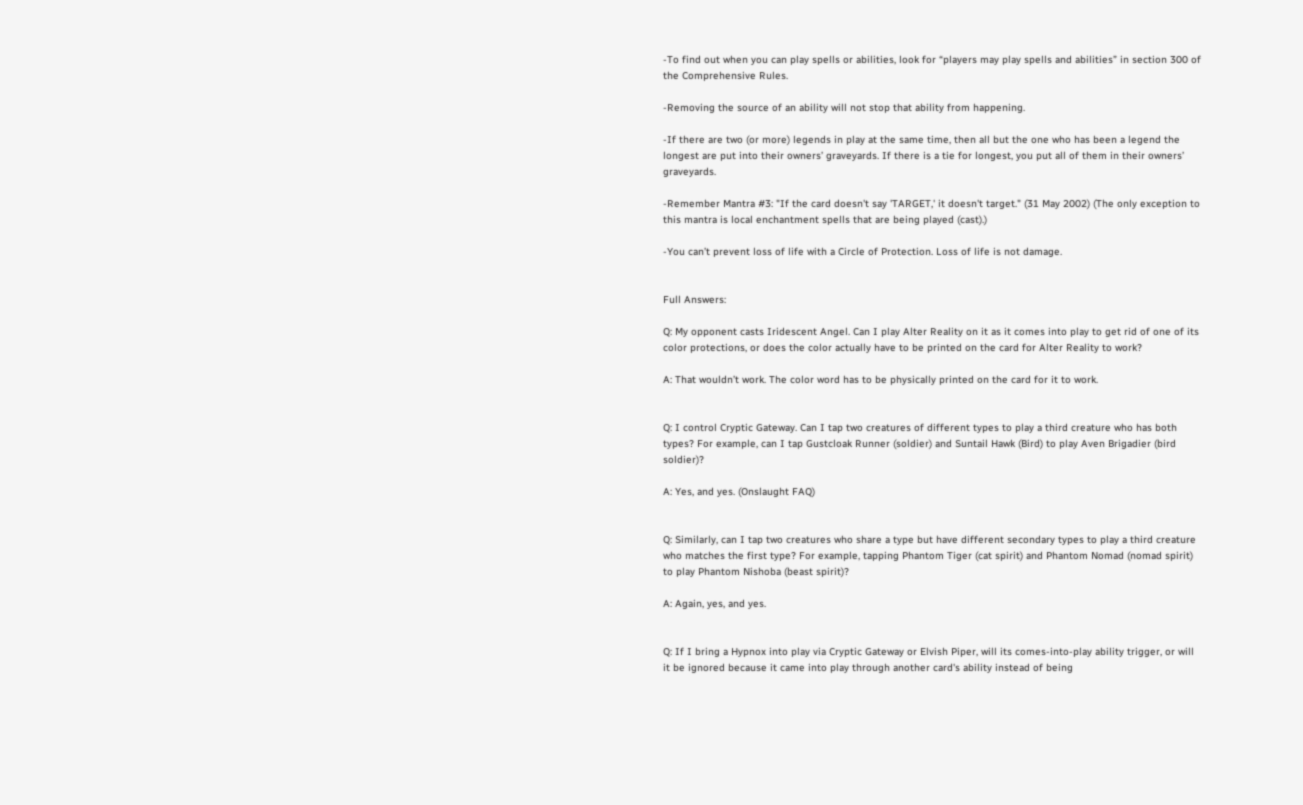-To find out when you can play spells or abilities, look for “players may play spells and abilities” in section 300 of the Comprehensive Rules.

-Removing the source of an ability will not stop that ability from happening.

-If there are two (or more) legends in play at the same time, then all but the one who has been a legend the longest are put into their owners’ graveyards. If there is a tie for longest, you put all of them in their owners’ graveyards.

-Remember Mantra #3: "If the card doesn't say 'TARGET,' it doesn't target." (31 May 2002) (The only exception to this mantra is local enchantment spells that are being played (cast).)

-You can’t prevent loss of life with a Circle of Protection. Loss of life is not damage.


Full Answers:

Q: My opponent casts Iridescent Angel. Can I play Alter Reality on it as it comes into play to get rid of one of its color protections, or does the color actually have to be printed on the card for Alter Reality to work?

A: That wouldn’t work. The color word has to be physically printed on the card for it to work.


Q: I control Cryptic Gateway. Can I tap two creatures of different types to play a third creature who has both types? For example, can I tap Gustcloak Runner (soldier) and Suntail Hawk (Bird) to play Aven Brigadier (bird soldier)?

A: Yes, and yes. (Onslaught FAQ)


Q: Similarly, can I tap two creatures who share a type but have different secondary types to play a third creature who matches the first type? For example, tapping Phantom Tiger (cat spirit) and Phantom Nomad (nomad spirit) to play Phantom Nishoba (beast spirit)?

A: Again, yes, and yes.


Q: If I bring a Hypnox into play via Cryptic Gateway or Elvish Piper, will its comes-into-play ability trigger, or will it be ignored because it came into play through another card's ability instead of being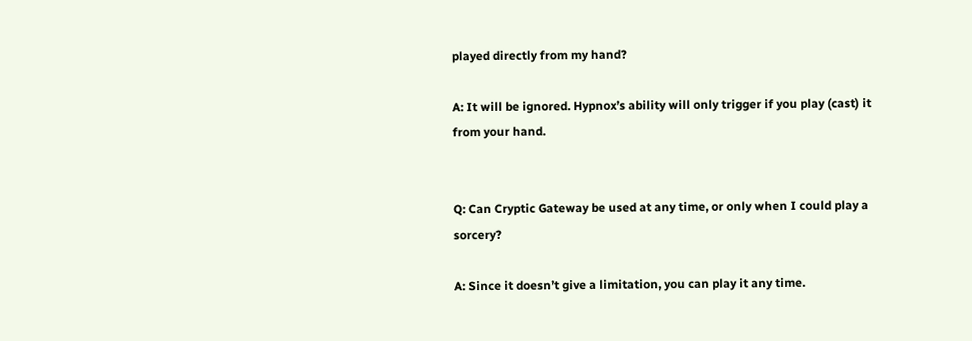played directly from my hand?

A: It will be ignored. Hypnox’s ability will only trigger if you play (cast) it from your hand.


Q: Can Cryptic Gateway be used at any time, or only when I could play a sorcery?

A: Since it doesn’t give a limitation, you can play it any time.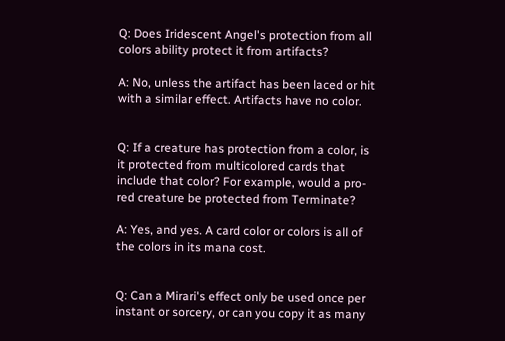Q: Does Iridescent Angel's protection from all colors ability protect it from artifacts?

A: No, unless the artifact has been laced or hit with a similar effect. Artifacts have no color.


Q: If a creature has protection from a color, is it protected from multicolored cards that include that color? For example, would a pro-red creature be protected from Terminate?

A: Yes, and yes. A card color or colors is all of the colors in its mana cost.


Q: Can a Mirari's effect only be used once per instant or sorcery, or can you copy it as many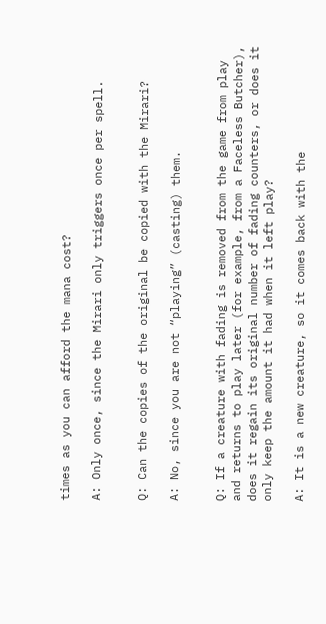times as you can afford the mana cost?

A: Only once, since the Mirari only triggers once per spell.


Q: Can the copies of the original be copied with the Mirari?

A: No, since you are not “playing” (casting) them.


Q: If a creature with fading is removed from the game from play and returns to play later (for example, from a Faceless Butcher), does it regain its original number of fading counters, or does it only keep the amount it had when it left play?

A: It is a new creature, so it comes back with the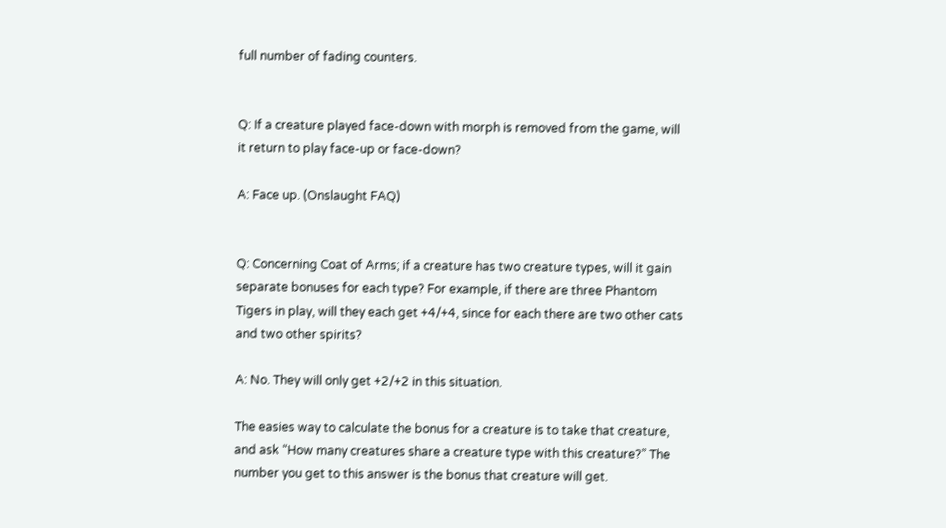full number of fading counters.


Q: If a creature played face-down with morph is removed from the game, will it return to play face-up or face-down?

A: Face up. (Onslaught FAQ)


Q: Concerning Coat of Arms; if a creature has two creature types, will it gain separate bonuses for each type? For example, if there are three Phantom Tigers in play, will they each get +4/+4, since for each there are two other cats and two other spirits?

A: No. They will only get +2/+2 in this situation.

The easies way to calculate the bonus for a creature is to take that creature, and ask “How many creatures share a creature type with this creature?” The number you get to this answer is the bonus that creature will get.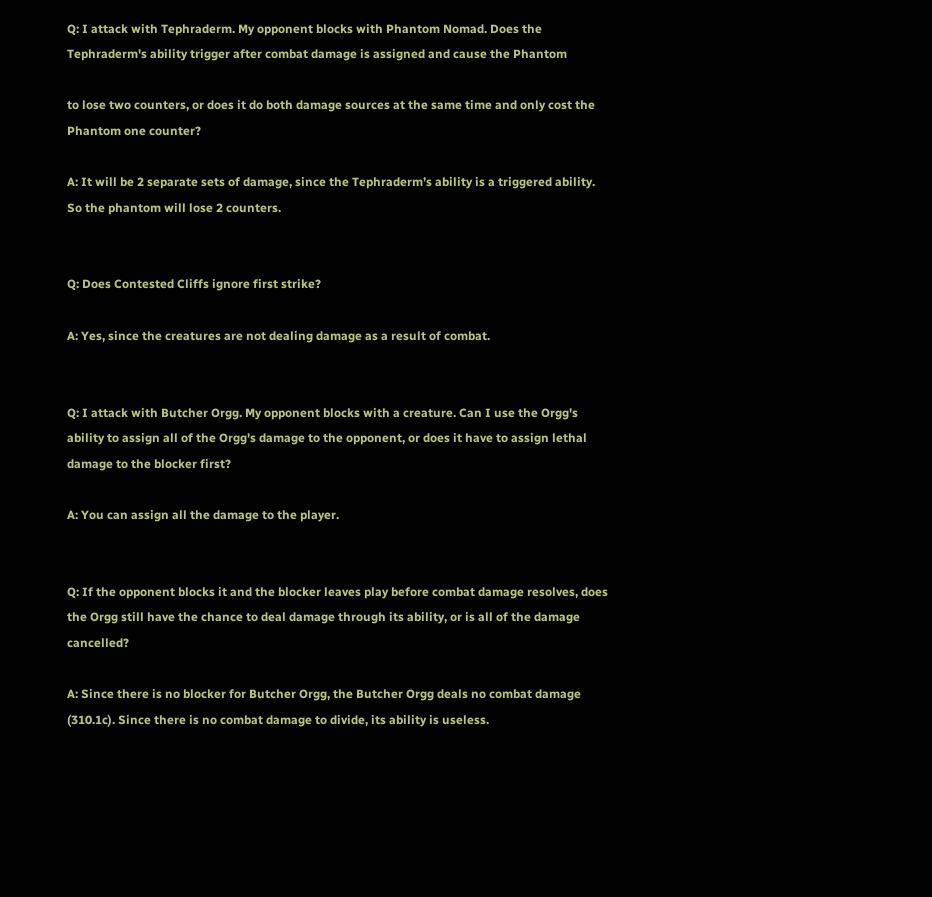Q: I attack with Tephraderm. My opponent blocks with Phantom Nomad. Does the Tephraderm's ability trigger after combat damage is assigned and cause the Phantom

to lose two counters, or does it do both damage sources at the same time and only cost the Phantom one counter?

A: It will be 2 separate sets of damage, since the Tephraderm’s ability is a triggered ability. So the phantom will lose 2 counters.


Q: Does Contested Cliffs ignore first strike?

A: Yes, since the creatures are not dealing damage as a result of combat.


Q: I attack with Butcher Orgg. My opponent blocks with a creature. Can I use the Orgg's ability to assign all of the Orgg's damage to the opponent, or does it have to assign lethal damage to the blocker first?

A: You can assign all the damage to the player.


Q: If the opponent blocks it and the blocker leaves play before combat damage resolves, does the Orgg still have the chance to deal damage through its ability, or is all of the damage cancelled?

A: Since there is no blocker for Butcher Orgg, the Butcher Orgg deals no combat damage (310.1c). Since there is no combat damage to divide, its ability is useless.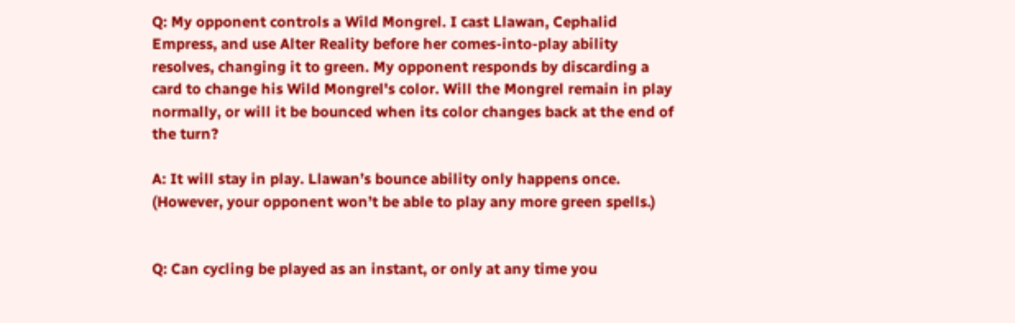Q: My opponent controls a Wild Mongrel. I cast Llawan, Cephalid Empress, and use Alter Reality before her comes-into-play ability resolves, changing it to green. My opponent responds by discarding a card to change his Wild Mongrel's color. Will the Mongrel remain in play normally, or will it be bounced when its color changes back at the end of the turn?

A: It will stay in play. Llawan’s bounce ability only happens once. (However, your opponent won’t be able to play any more green spells.)


Q: Can cycling be played as an instant, or only at any time you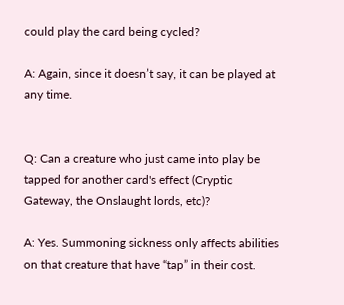could play the card being cycled?

A: Again, since it doesn’t say, it can be played at any time.


Q: Can a creature who just came into play be tapped for another card's effect (Cryptic Gateway, the Onslaught lords, etc)?

A: Yes. Summoning sickness only affects abilities on that creature that have “tap” in their cost.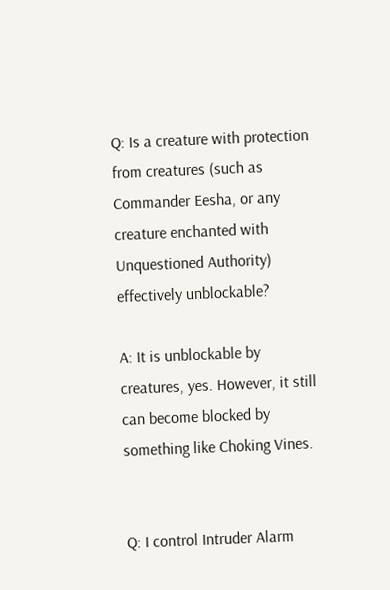Q: Is a creature with protection from creatures (such as Commander Eesha, or any creature enchanted with Unquestioned Authority) effectively unblockable?

A: It is unblockable by creatures, yes. However, it still can become blocked by something like Choking Vines.


Q: I control Intruder Alarm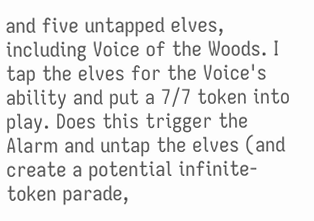and five untapped elves, including Voice of the Woods. I tap the elves for the Voice's ability and put a 7/7 token into play. Does this trigger the Alarm and untap the elves (and create a potential infinite-token parade,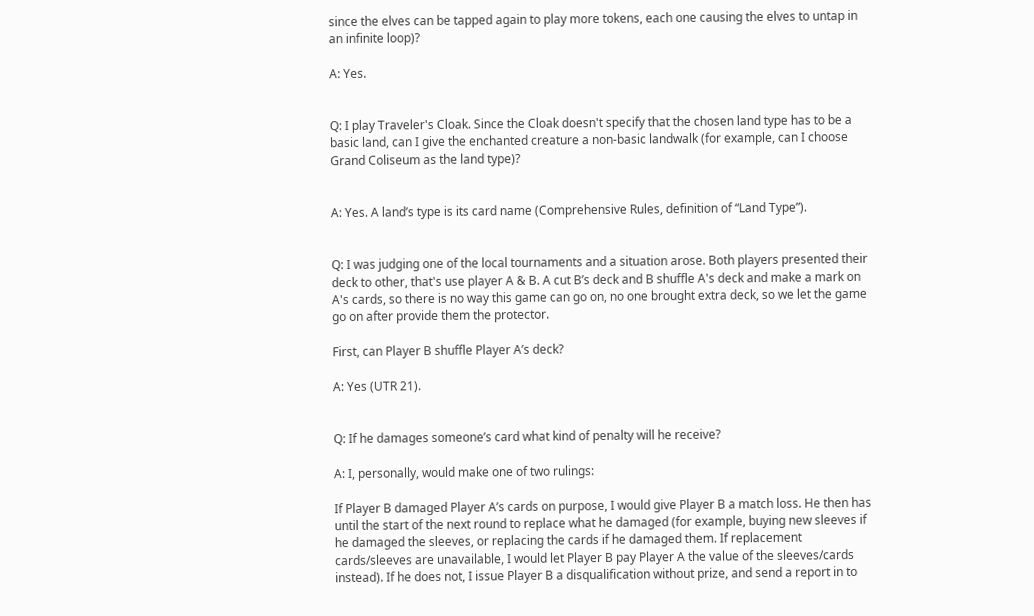since the elves can be tapped again to play more tokens, each one causing the elves to untap in an infinite loop)?

A: Yes.


Q: I play Traveler's Cloak. Since the Cloak doesn't specify that the chosen land type has to be a basic land, can I give the enchanted creature a non-basic landwalk (for example, can I choose Grand Coliseum as the land type)?


A: Yes. A land’s type is its card name (Comprehensive Rules, definition of “Land Type”).


Q: I was judging one of the local tournaments and a situation arose. Both players presented their deck to other, that's use player A & B. A cut B’s deck and B shuffle A's deck and make a mark on A's cards, so there is no way this game can go on, no one brought extra deck, so we let the game go on after provide them the protector.

First, can Player B shuffle Player A’s deck?

A: Yes (UTR 21).


Q: If he damages someone’s card what kind of penalty will he receive?

A: I, personally, would make one of two rulings:

If Player B damaged Player A’s cards on purpose, I would give Player B a match loss. He then has until the start of the next round to replace what he damaged (for example, buying new sleeves if he damaged the sleeves, or replacing the cards if he damaged them. If replacement cards/sleeves are unavailable, I would let Player B pay Player A the value of the sleeves/cards instead). If he does not, I issue Player B a disqualification without prize, and send a report in to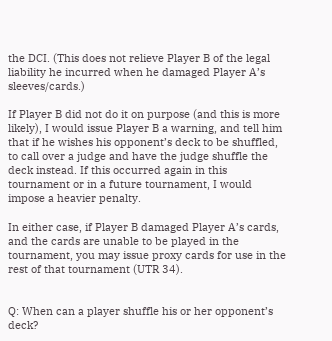the DCI. (This does not relieve Player B of the legal liability he incurred when he damaged Player A’s sleeves/cards.)

If Player B did not do it on purpose (and this is more likely), I would issue Player B a warning, and tell him that if he wishes his opponent’s deck to be shuffled, to call over a judge and have the judge shuffle the deck instead. If this occurred again in this tournament or in a future tournament, I would impose a heavier penalty.

In either case, if Player B damaged Player A’s cards, and the cards are unable to be played in the tournament, you may issue proxy cards for use in the rest of that tournament (UTR 34).


Q: When can a player shuffle his or her opponent’s deck?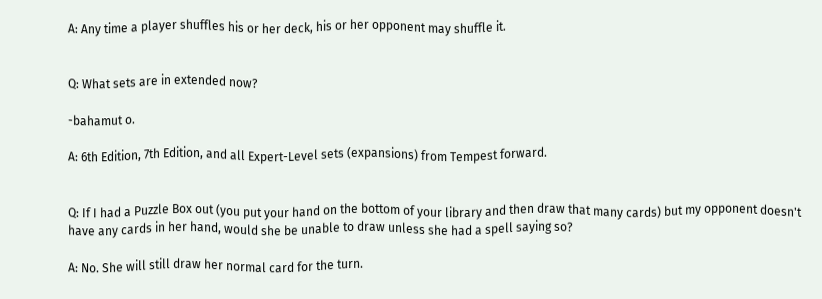A: Any time a player shuffles his or her deck, his or her opponent may shuffle it.


Q: What sets are in extended now?

-bahamut o.

A: 6th Edition, 7th Edition, and all Expert-Level sets (expansions) from Tempest forward.


Q: If I had a Puzzle Box out (you put your hand on the bottom of your library and then draw that many cards) but my opponent doesn't have any cards in her hand, would she be unable to draw unless she had a spell saying so?

A: No. She will still draw her normal card for the turn.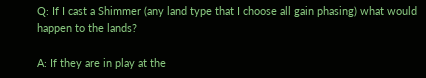Q: If I cast a Shimmer (any land type that I choose all gain phasing) what would happen to the lands?

A: If they are in play at the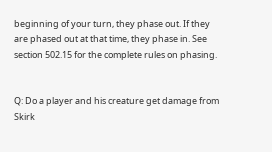beginning of your turn, they phase out. If they are phased out at that time, they phase in. See section 502.15 for the complete rules on phasing.


Q: Do a player and his creature get damage from Skirk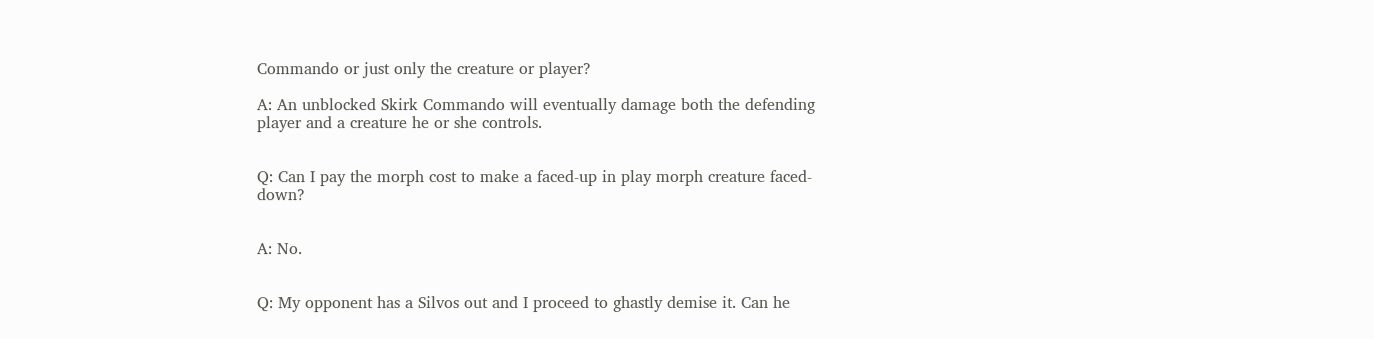Commando or just only the creature or player?

A: An unblocked Skirk Commando will eventually damage both the defending player and a creature he or she controls.


Q: Can I pay the morph cost to make a faced-up in play morph creature faced-down?


A: No.


Q: My opponent has a Silvos out and I proceed to ghastly demise it. Can he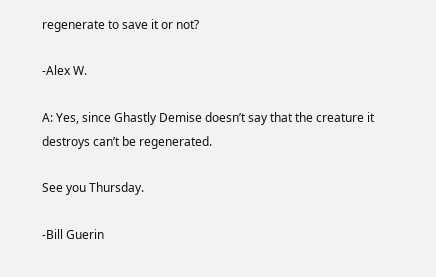regenerate to save it or not?

-Alex W.

A: Yes, since Ghastly Demise doesn’t say that the creature it destroys can’t be regenerated.

See you Thursday.

-Bill Guerin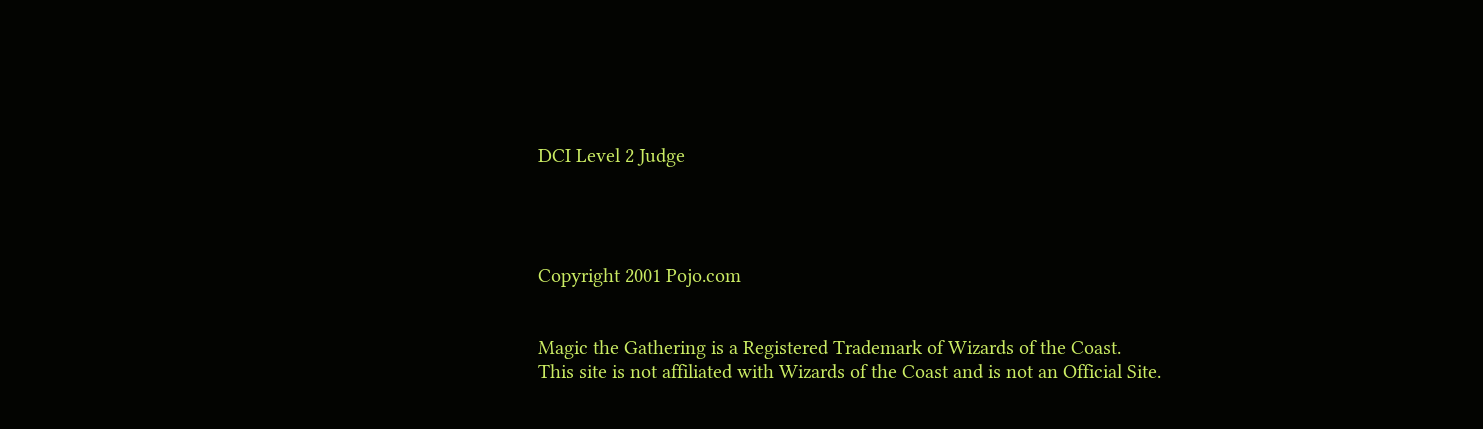DCI Level 2 Judge




Copyright 2001 Pojo.com


Magic the Gathering is a Registered Trademark of Wizards of the Coast.
This site is not affiliated with Wizards of the Coast and is not an Official Site.